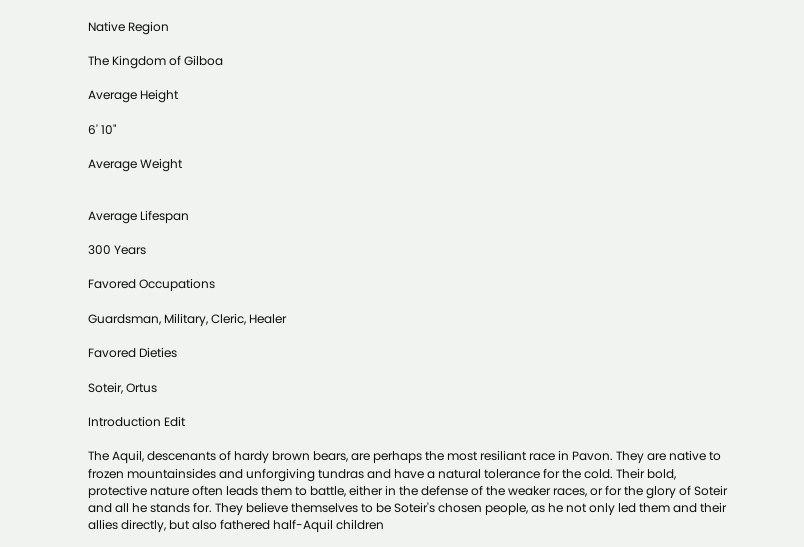Native Region

The Kingdom of Gilboa

Average Height

6' 10"

Average Weight


Average Lifespan

300 Years

Favored Occupations

Guardsman, Military, Cleric, Healer

Favored Dieties

Soteir, Ortus

Introduction Edit

The Aquil, descenants of hardy brown bears, are perhaps the most resiliant race in Pavon. They are native to frozen mountainsides and unforgiving tundras and have a natural tolerance for the cold. Their bold, protective nature often leads them to battle, either in the defense of the weaker races, or for the glory of Soteir and all he stands for. They believe themselves to be Soteir's chosen people, as he not only led them and their allies directly, but also fathered half-Aquil children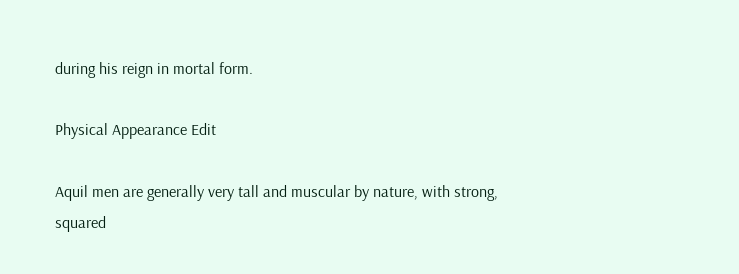during his reign in mortal form.

Physical Appearance Edit

Aquil men are generally very tall and muscular by nature, with strong, squared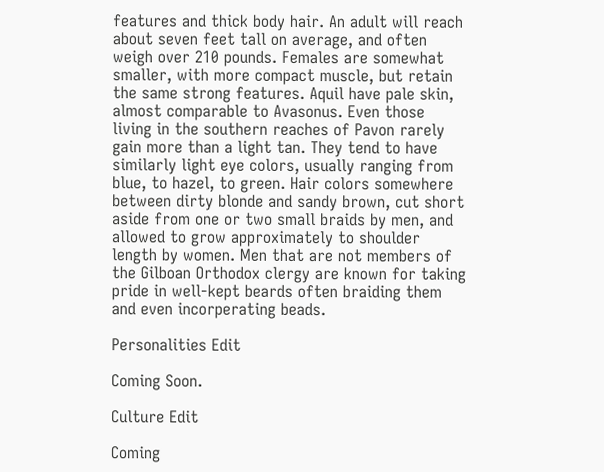features and thick body hair. An adult will reach about seven feet tall on average, and often weigh over 210 pounds. Females are somewhat smaller, with more compact muscle, but retain the same strong features. Aquil have pale skin, almost comparable to Avasonus. Even those living in the southern reaches of Pavon rarely gain more than a light tan. They tend to have similarly light eye colors, usually ranging from blue, to hazel, to green. Hair colors somewhere between dirty blonde and sandy brown, cut short aside from one or two small braids by men, and allowed to grow approximately to shoulder length by women. Men that are not members of the Gilboan Orthodox clergy are known for taking pride in well-kept beards often braiding them and even incorperating beads.

Personalities Edit

Coming Soon.

Culture Edit

Coming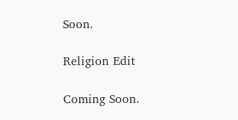Soon.

Religion Edit

Coming Soon.